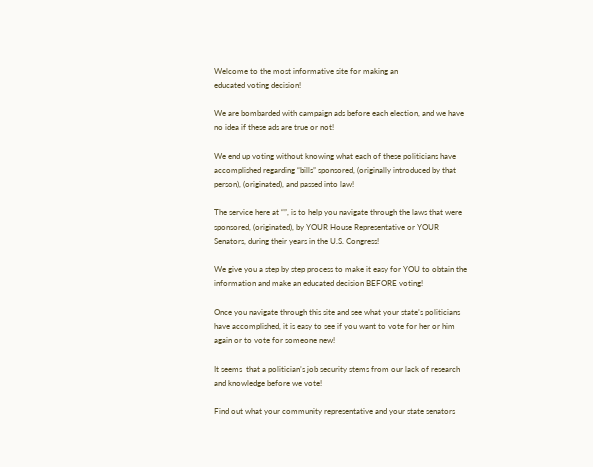Welcome to the most informative site for making an
educated voting decision!

We are bombarded with campaign ads before each election, and we have no idea if these ads are true or not!

We end up voting without knowing what each of these politicians have accomplished regarding “bills” sponsored, (originally introduced by that person), (originated), and passed into law!

The service here at “”, is to help you navigate through the laws that were sponsored, (originated), by YOUR House Representative or YOUR Senators, during their years in the U.S. Congress!

We give you a step by step process to make it easy for YOU to obtain the information and make an educated decision BEFORE voting!

Once you navigate through this site and see what your state’s politicians have accomplished, it is easy to see if you want to vote for her or him again or to vote for someone new!

It seems  that a politician’s job security stems from our lack of research and knowledge before we vote!

Find out what your community representative and your state senators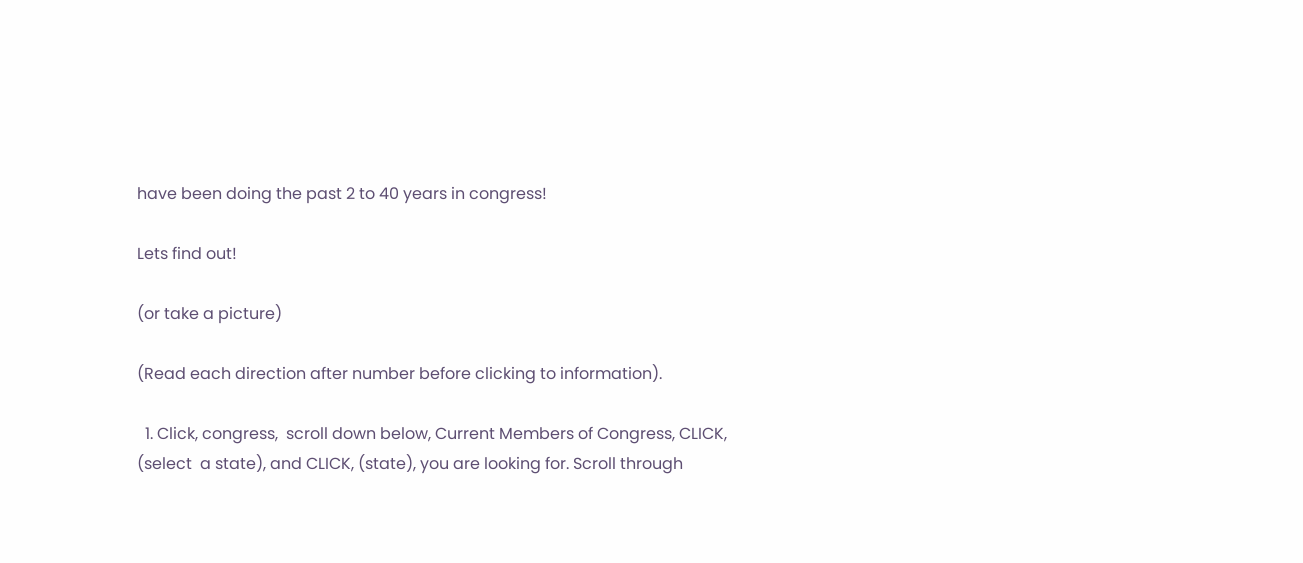have been doing the past 2 to 40 years in congress!

Lets find out!

(or take a picture)

(Read each direction after number before clicking to information).

  1. Click, congress,  scroll down below, Current Members of Congress, CLICK, (select  a state), and CLICK, (state), you are looking for. Scroll through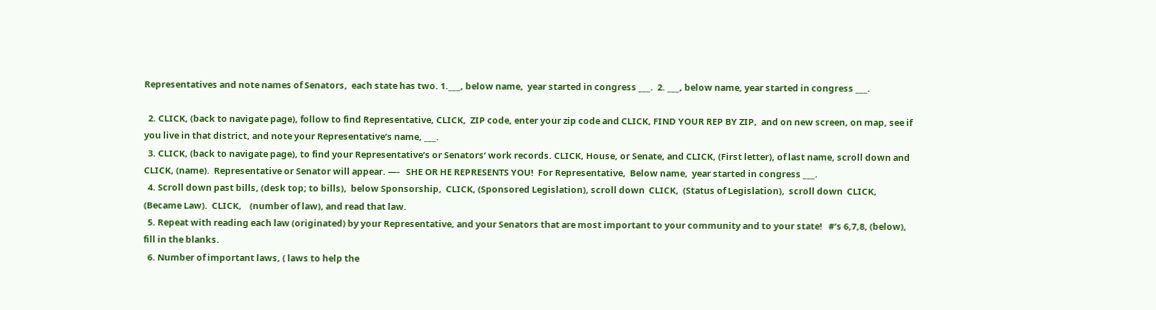Representatives and note names of Senators,  each state has two. 1.___, below name,  year started in congress ___.  2. ___, below name, year started in congress ___.

  2. CLICK, (back to navigate page), follow to find Representative, CLICK,  ZIP code, enter your zip code and CLICK, FIND YOUR REP BY ZIP,  and on new screen, on map, see if you live in that district, and note your Representative’s name, ___.
  3. CLICK, (back to navigate page), to find your Representative’s or Senators’ work records. CLICK, House, or Senate, and CLICK, (First letter), of last name, scroll down and CLICK, (name).  Representative or Senator will appear. —-   SHE OR HE REPRESENTS YOU!  For Representative,  Below name,  year started in congress ___.
  4. Scroll down past bills, (desk top; to bills),  below Sponsorship,  CLICK, (Sponsored Legislation), scroll down  CLICK,  (Status of Legislation),  scroll down  CLICK, (Became Law).  CLICK,    (number of law), and read that law.
  5. Repeat with reading each law (originated) by your Representative, and your Senators that are most important to your community and to your state!   #’s 6,7,8, (below), fill in the blanks.
  6. Number of important laws, ( laws to help the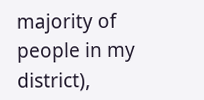majority of people in my district),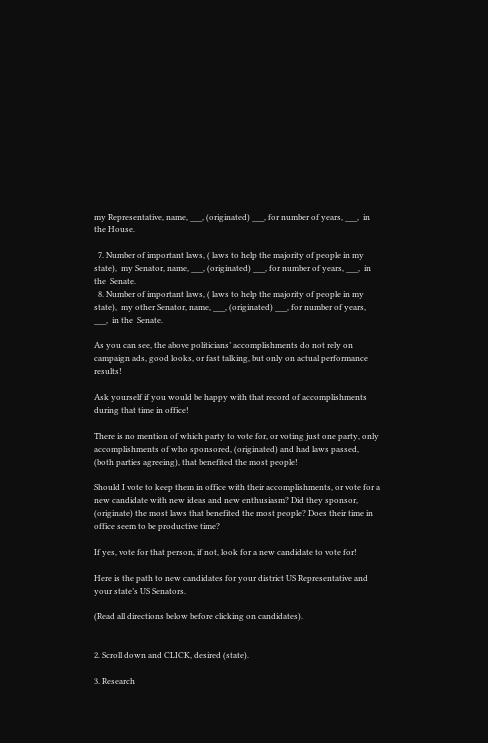my Representative, name, ___, (originated) ___, for number of years, ___,  in the House.

  7. Number of important laws, ( laws to help the majority of people in my state),  my Senator, name, ___, (originated) ___, for number of years, ___,  in the  Senate.
  8. Number of important laws, ( laws to help the majority of people in my state),  my other Senator, name, ___, (originated) ___, for number of years, ___,  in the  Senate.

As you can see, the above politicians’ accomplishments do not rely on campaign ads, good looks, or fast talking, but only on actual performance results!

Ask yourself if you would be happy with that record of accomplishments during that time in office!

There is no mention of which party to vote for, or voting just one party, only accomplishments of who sponsored, (originated) and had laws passed, (both parties agreeing), that benefited the most people!

Should I vote to keep them in office with their accomplishments, or vote for a new candidate with new ideas and new enthusiasm? Did they sponsor, (originate) the most laws that benefited the most people? Does their time in office seem to be productive time?

If yes, vote for that person, if not, look for a new candidate to vote for!

Here is the path to new candidates for your district US Representative and your state’s US Senators.

(Read all directions below before clicking on candidates).


2. Scroll down and CLICK, desired (state).

3. Research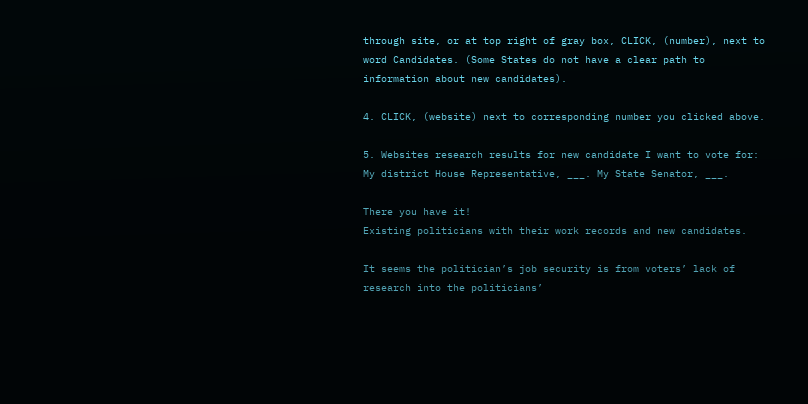through site, or at top right of gray box, CLICK, (number), next to word Candidates. (Some States do not have a clear path to information about new candidates).

4. CLICK, (website) next to corresponding number you clicked above.

5. Websites research results for new candidate I want to vote for: My district House Representative, ___. My State Senator, ___.

There you have it!
Existing politicians with their work records and new candidates.

It seems the politician’s job security is from voters’ lack of research into the politicians’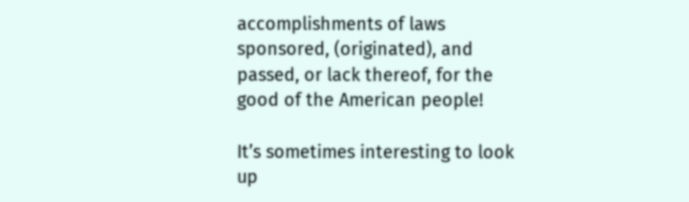accomplishments of laws sponsored, (originated), and passed, or lack thereof, for the good of the American people!

It’s sometimes interesting to look up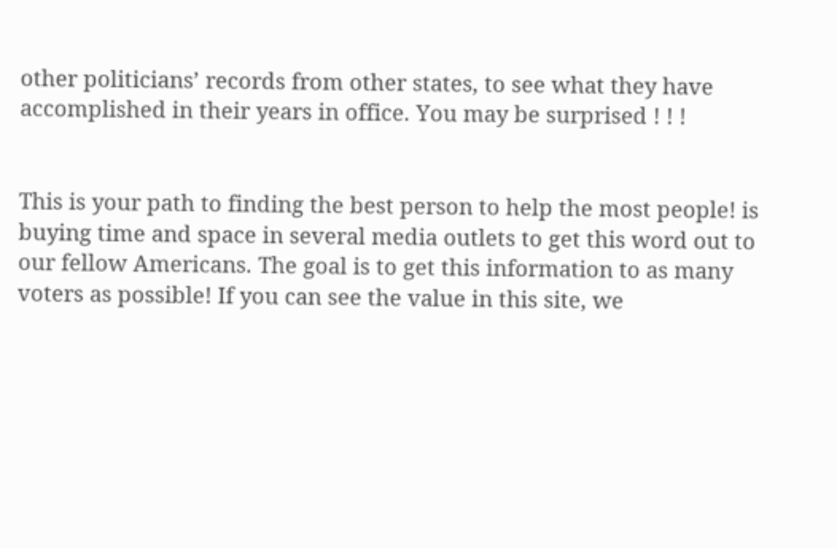other politicians’ records from other states, to see what they have accomplished in their years in office. You may be surprised ! ! !


This is your path to finding the best person to help the most people! is buying time and space in several media outlets to get this word out to our fellow Americans. The goal is to get this information to as many voters as possible! If you can see the value in this site, we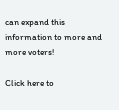can expand this information to more and more voters!

Click here to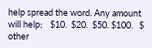help spread the word. Any amount will help;    $10.  $20.  $50. $100.   $ other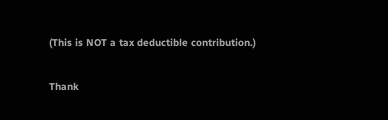(This is NOT a tax deductible contribution.)

Thank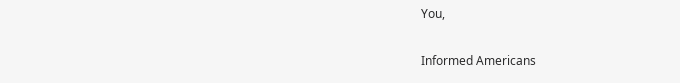You,

Informed Americans